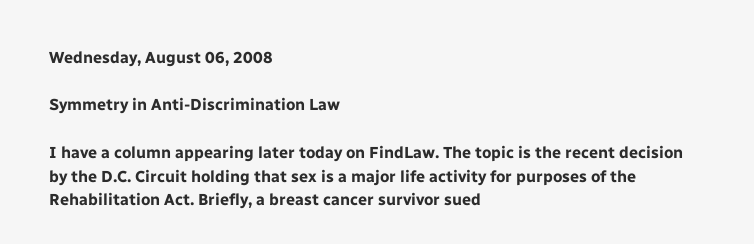Wednesday, August 06, 2008

Symmetry in Anti-Discrimination Law

I have a column appearing later today on FindLaw. The topic is the recent decision by the D.C. Circuit holding that sex is a major life activity for purposes of the Rehabilitation Act. Briefly, a breast cancer survivor sued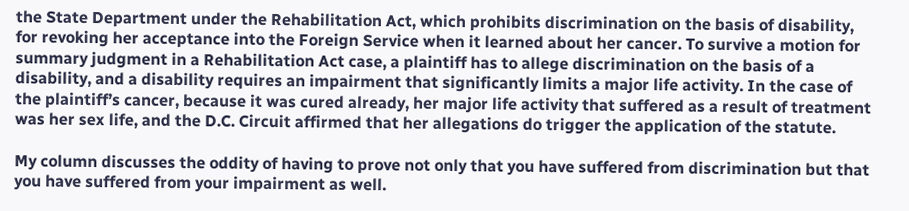the State Department under the Rehabilitation Act, which prohibits discrimination on the basis of disability, for revoking her acceptance into the Foreign Service when it learned about her cancer. To survive a motion for summary judgment in a Rehabilitation Act case, a plaintiff has to allege discrimination on the basis of a disability, and a disability requires an impairment that significantly limits a major life activity. In the case of the plaintiff’s cancer, because it was cured already, her major life activity that suffered as a result of treatment was her sex life, and the D.C. Circuit affirmed that her allegations do trigger the application of the statute.

My column discusses the oddity of having to prove not only that you have suffered from discrimination but that you have suffered from your impairment as well.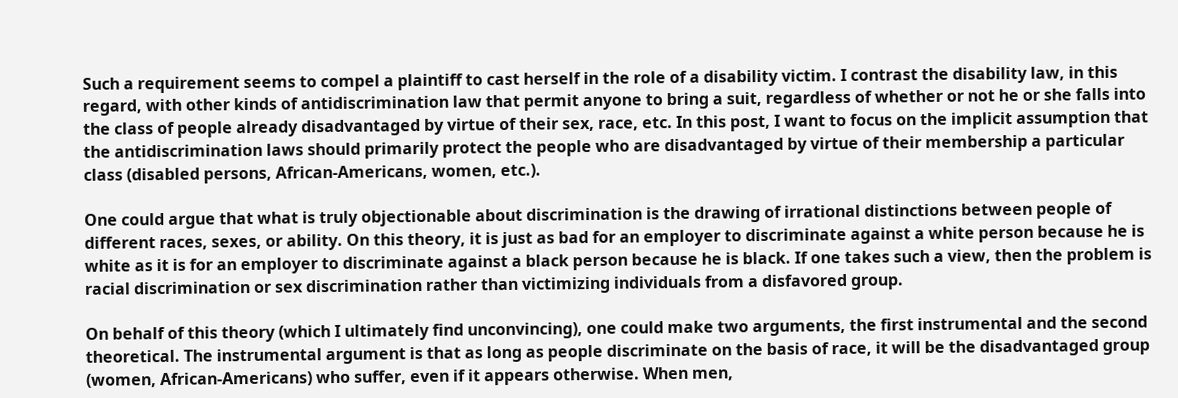Such a requirement seems to compel a plaintiff to cast herself in the role of a disability victim. I contrast the disability law, in this regard, with other kinds of antidiscrimination law that permit anyone to bring a suit, regardless of whether or not he or she falls into the class of people already disadvantaged by virtue of their sex, race, etc. In this post, I want to focus on the implicit assumption that the antidiscrimination laws should primarily protect the people who are disadvantaged by virtue of their membership a particular class (disabled persons, African-Americans, women, etc.).

One could argue that what is truly objectionable about discrimination is the drawing of irrational distinctions between people of different races, sexes, or ability. On this theory, it is just as bad for an employer to discriminate against a white person because he is white as it is for an employer to discriminate against a black person because he is black. If one takes such a view, then the problem is racial discrimination or sex discrimination rather than victimizing individuals from a disfavored group.

On behalf of this theory (which I ultimately find unconvincing), one could make two arguments, the first instrumental and the second theoretical. The instrumental argument is that as long as people discriminate on the basis of race, it will be the disadvantaged group (women, African-Americans) who suffer, even if it appears otherwise. When men,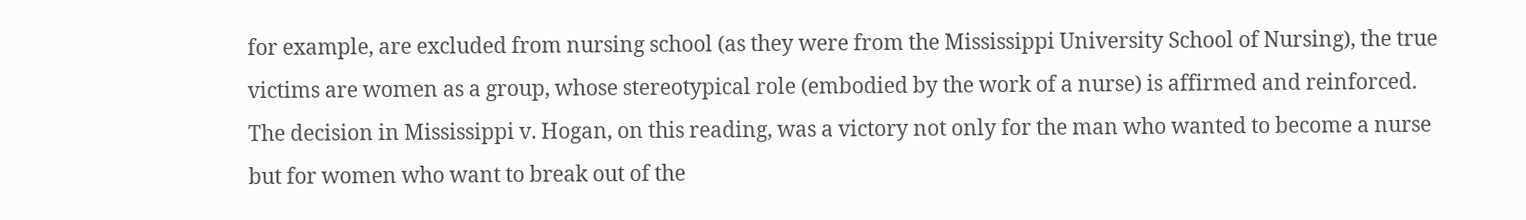for example, are excluded from nursing school (as they were from the Mississippi University School of Nursing), the true victims are women as a group, whose stereotypical role (embodied by the work of a nurse) is affirmed and reinforced. The decision in Mississippi v. Hogan, on this reading, was a victory not only for the man who wanted to become a nurse but for women who want to break out of the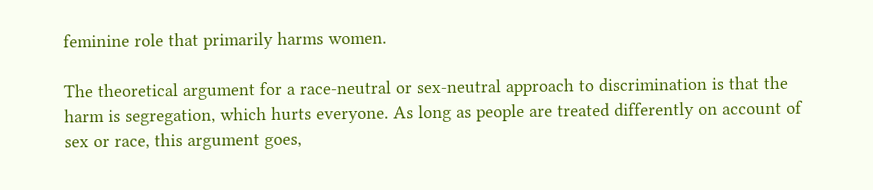feminine role that primarily harms women.

The theoretical argument for a race-neutral or sex-neutral approach to discrimination is that the harm is segregation, which hurts everyone. As long as people are treated differently on account of sex or race, this argument goes,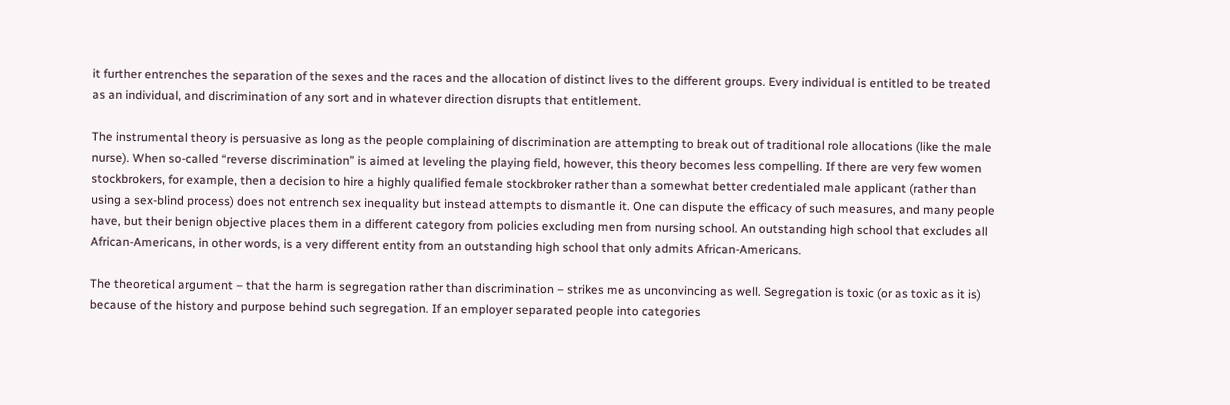it further entrenches the separation of the sexes and the races and the allocation of distinct lives to the different groups. Every individual is entitled to be treated as an individual, and discrimination of any sort and in whatever direction disrupts that entitlement.

The instrumental theory is persuasive as long as the people complaining of discrimination are attempting to break out of traditional role allocations (like the male nurse). When so-called “reverse discrimination” is aimed at leveling the playing field, however, this theory becomes less compelling. If there are very few women stockbrokers, for example, then a decision to hire a highly qualified female stockbroker rather than a somewhat better credentialed male applicant (rather than using a sex-blind process) does not entrench sex inequality but instead attempts to dismantle it. One can dispute the efficacy of such measures, and many people have, but their benign objective places them in a different category from policies excluding men from nursing school. An outstanding high school that excludes all African-Americans, in other words, is a very different entity from an outstanding high school that only admits African-Americans.

The theoretical argument – that the harm is segregation rather than discrimination – strikes me as unconvincing as well. Segregation is toxic (or as toxic as it is) because of the history and purpose behind such segregation. If an employer separated people into categories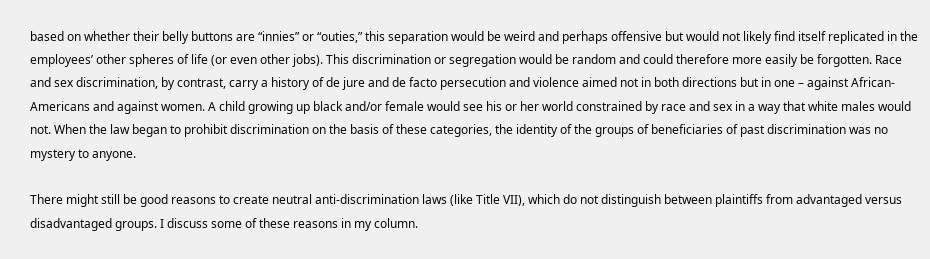based on whether their belly buttons are “innies” or “outies,” this separation would be weird and perhaps offensive but would not likely find itself replicated in the employees’ other spheres of life (or even other jobs). This discrimination or segregation would be random and could therefore more easily be forgotten. Race and sex discrimination, by contrast, carry a history of de jure and de facto persecution and violence aimed not in both directions but in one – against African-Americans and against women. A child growing up black and/or female would see his or her world constrained by race and sex in a way that white males would not. When the law began to prohibit discrimination on the basis of these categories, the identity of the groups of beneficiaries of past discrimination was no mystery to anyone.

There might still be good reasons to create neutral anti-discrimination laws (like Title VII), which do not distinguish between plaintiffs from advantaged versus disadvantaged groups. I discuss some of these reasons in my column.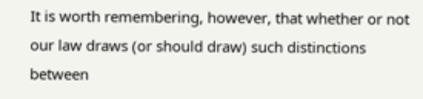It is worth remembering, however, that whether or not our law draws (or should draw) such distinctions between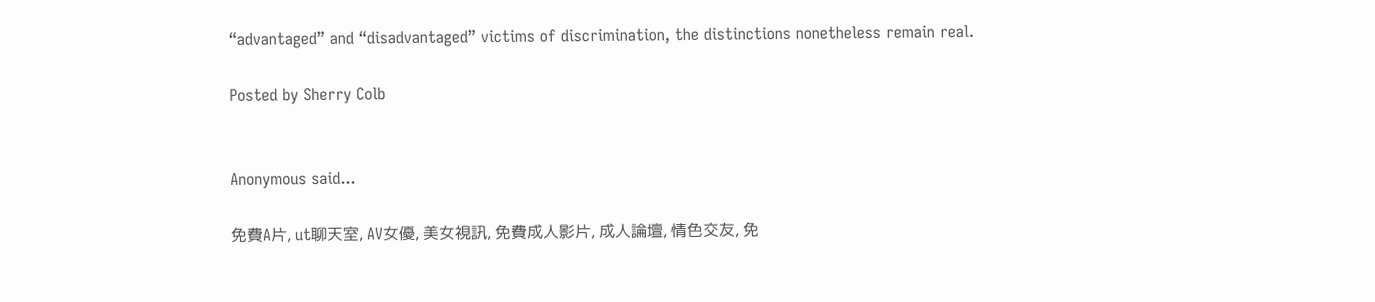“advantaged” and “disadvantaged” victims of discrimination, the distinctions nonetheless remain real.

Posted by Sherry Colb


Anonymous said...

免費A片, ut聊天室, AV女優, 美女視訊, 免費成人影片, 成人論壇, 情色交友, 免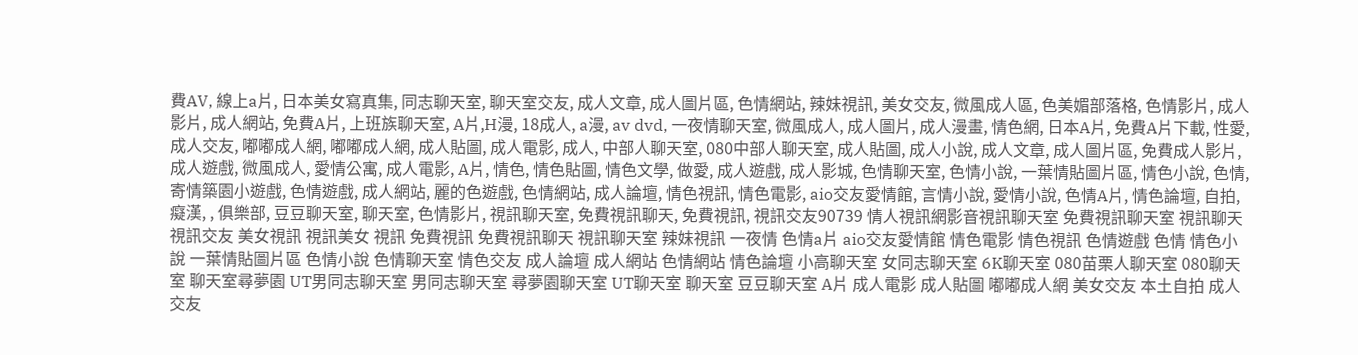費AV, 線上a片, 日本美女寫真集, 同志聊天室, 聊天室交友, 成人文章, 成人圖片區, 色情網站, 辣妹視訊, 美女交友, 微風成人區, 色美媚部落格, 色情影片, 成人影片, 成人網站, 免費A片, 上班族聊天室, A片,H漫, 18成人, a漫, av dvd, 一夜情聊天室, 微風成人, 成人圖片, 成人漫畫, 情色網, 日本A片, 免費A片下載, 性愛, 成人交友, 嘟嘟成人網, 嘟嘟成人網, 成人貼圖, 成人電影, 成人, 中部人聊天室, 080中部人聊天室, 成人貼圖, 成人小說, 成人文章, 成人圖片區, 免費成人影片, 成人遊戲, 微風成人, 愛情公寓, 成人電影, A片, 情色, 情色貼圖, 情色文學, 做愛, 成人遊戲, 成人影城, 色情聊天室, 色情小說, 一葉情貼圖片區, 情色小說, 色情, 寄情築園小遊戲, 色情遊戲, 成人網站, 麗的色遊戲, 色情網站, 成人論壇, 情色視訊, 情色電影, aio交友愛情館, 言情小說, 愛情小說, 色情A片, 情色論壇, 自拍, 癡漢, , 俱樂部, 豆豆聊天室, 聊天室, 色情影片, 視訊聊天室, 免費視訊聊天, 免費視訊, 視訊交友90739 情人視訊網影音視訊聊天室 免費視訊聊天室 視訊聊天 視訊交友 美女視訊 視訊美女 視訊 免費視訊 免費視訊聊天 視訊聊天室 辣妹視訊 一夜情 色情a片 aio交友愛情館 情色電影 情色視訊 色情遊戲 色情 情色小說 一葉情貼圖片區 色情小說 色情聊天室 情色交友 成人論壇 成人網站 色情網站 情色論壇 小高聊天室 女同志聊天室 6K聊天室 080苗栗人聊天室 080聊天室 聊天室尋夢園 UT男同志聊天室 男同志聊天室 尋夢園聊天室 UT聊天室 聊天室 豆豆聊天室 A片 成人電影 成人貼圖 嘟嘟成人網 美女交友 本土自拍 成人交友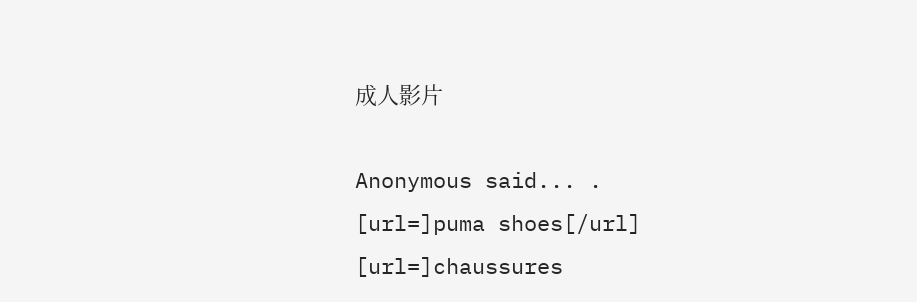成人影片

Anonymous said... .
[url=]puma shoes[/url]
[url=]chaussures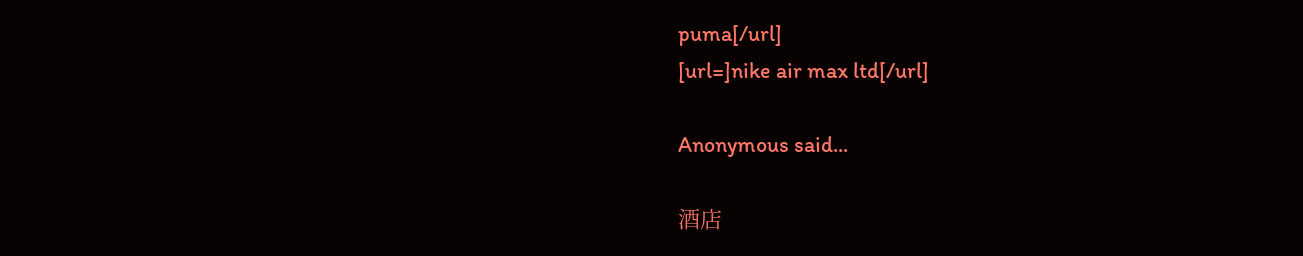puma[/url]
[url=]nike air max ltd[/url]

Anonymous said...

酒店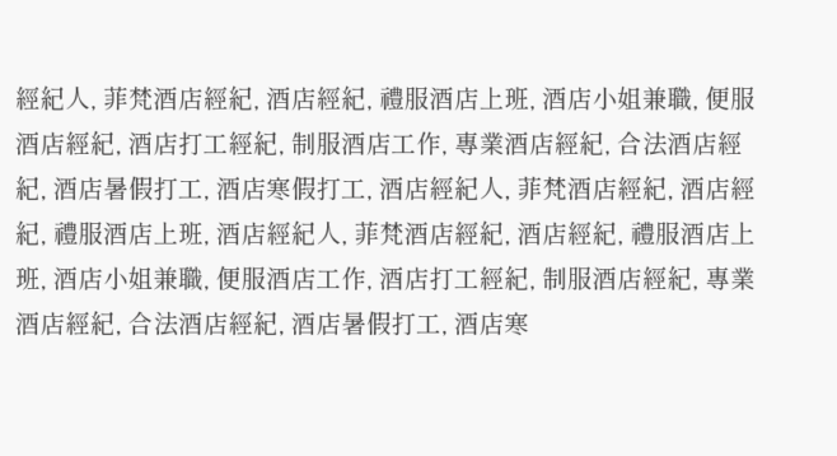經紀人, 菲梵酒店經紀, 酒店經紀, 禮服酒店上班, 酒店小姐兼職, 便服酒店經紀, 酒店打工經紀, 制服酒店工作, 專業酒店經紀, 合法酒店經紀, 酒店暑假打工, 酒店寒假打工, 酒店經紀人, 菲梵酒店經紀, 酒店經紀, 禮服酒店上班, 酒店經紀人, 菲梵酒店經紀, 酒店經紀, 禮服酒店上班, 酒店小姐兼職, 便服酒店工作, 酒店打工經紀, 制服酒店經紀, 專業酒店經紀, 合法酒店經紀, 酒店暑假打工, 酒店寒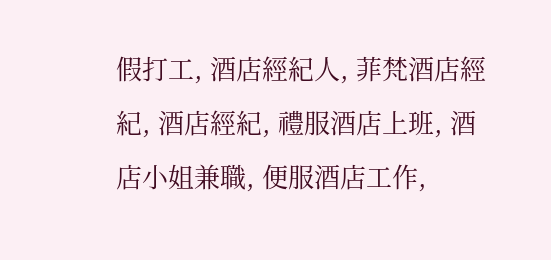假打工, 酒店經紀人, 菲梵酒店經紀, 酒店經紀, 禮服酒店上班, 酒店小姐兼職, 便服酒店工作,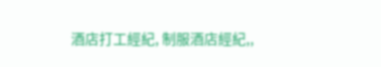酒店打工經紀, 制服酒店經紀,,